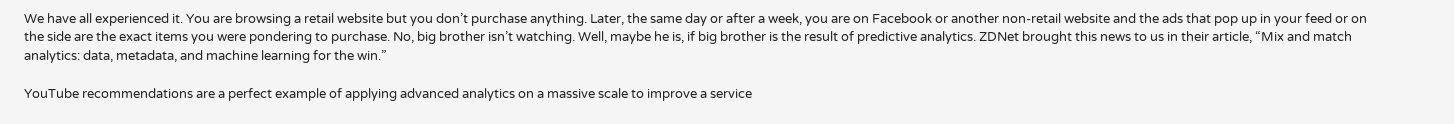We have all experienced it. You are browsing a retail website but you don’t purchase anything. Later, the same day or after a week, you are on Facebook or another non-retail website and the ads that pop up in your feed or on the side are the exact items you were pondering to purchase. No, big brother isn’t watching. Well, maybe he is, if big brother is the result of predictive analytics. ZDNet brought this news to us in their article, “Mix and match analytics: data, metadata, and machine learning for the win.”

YouTube recommendations are a perfect example of applying advanced analytics on a massive scale to improve a service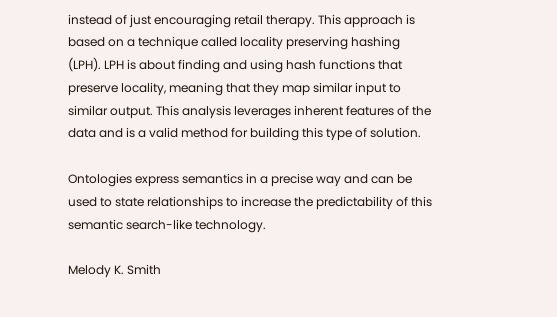instead of just encouraging retail therapy. This approach is based on a technique called locality preserving hashing (LPH). LPH is about finding and using hash functions that preserve locality, meaning that they map similar input to similar output. This analysis leverages inherent features of the data and is a valid method for building this type of solution.

Ontologies express semantics in a precise way and can be used to state relationships to increase the predictability of this semantic search-like technology.

Melody K. Smith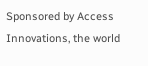Sponsored by Access Innovations, the world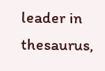leader in thesaurus,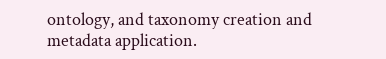ontology, and taxonomy creation and metadata application.